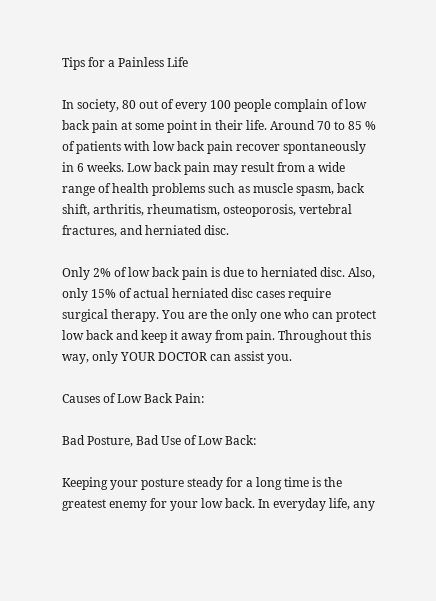Tips for a Painless Life

In society, 80 out of every 100 people complain of low back pain at some point in their life. Around 70 to 85 % of patients with low back pain recover spontaneously in 6 weeks. Low back pain may result from a wide range of health problems such as muscle spasm, back shift, arthritis, rheumatism, osteoporosis, vertebral fractures, and herniated disc.

Only 2% of low back pain is due to herniated disc. Also, only 15% of actual herniated disc cases require surgical therapy. You are the only one who can protect low back and keep it away from pain. Throughout this way, only YOUR DOCTOR can assist you.

Causes of Low Back Pain:

Bad Posture, Bad Use of Low Back:

Keeping your posture steady for a long time is the greatest enemy for your low back. In everyday life, any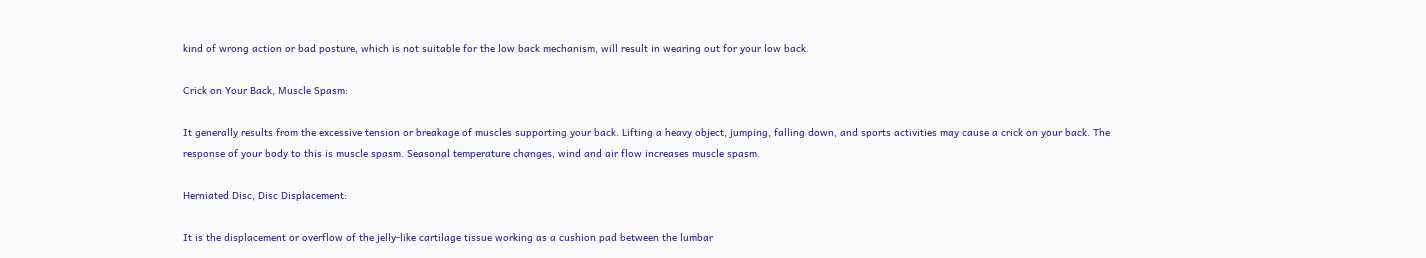kind of wrong action or bad posture, which is not suitable for the low back mechanism, will result in wearing out for your low back.

Crick on Your Back, Muscle Spasm:

It generally results from the excessive tension or breakage of muscles supporting your back. Lifting a heavy object, jumping, falling down, and sports activities may cause a crick on your back. The response of your body to this is muscle spasm. Seasonal temperature changes, wind and air flow increases muscle spasm.

Herniated Disc, Disc Displacement:

It is the displacement or overflow of the jelly-like cartilage tissue working as a cushion pad between the lumbar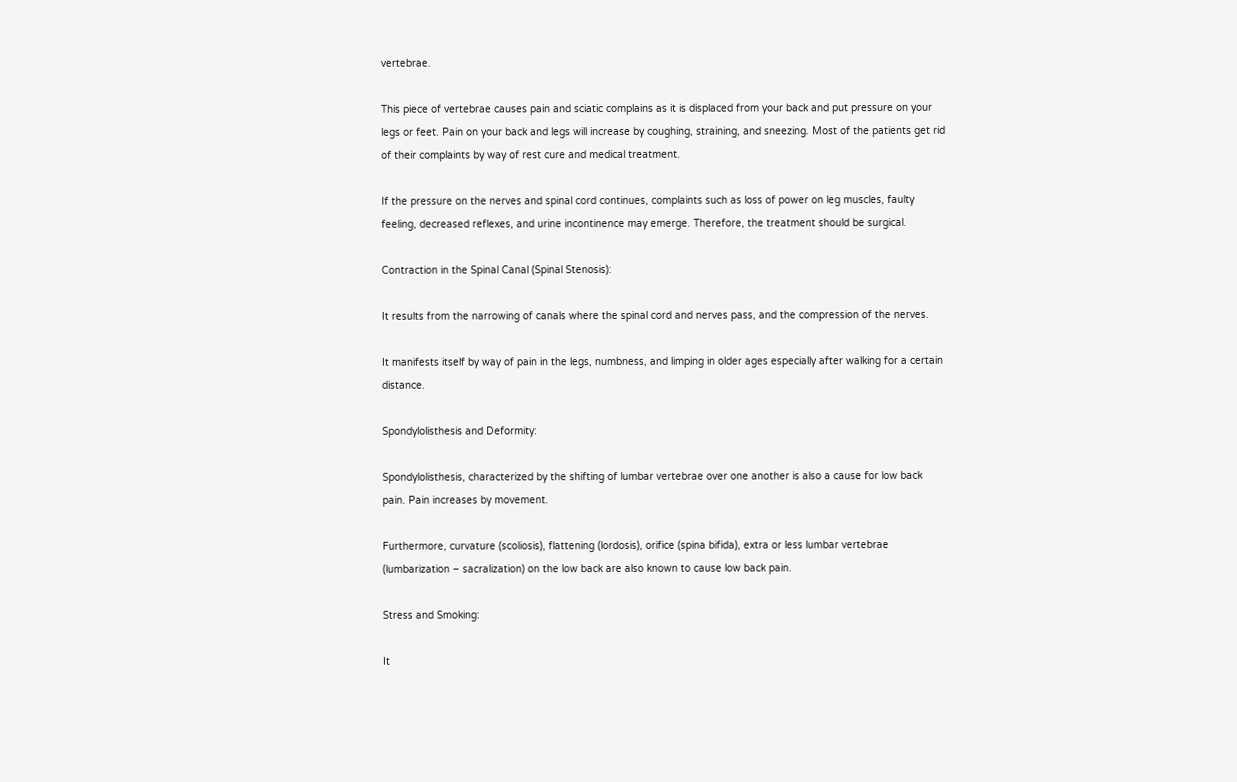vertebrae.

This piece of vertebrae causes pain and sciatic complains as it is displaced from your back and put pressure on your legs or feet. Pain on your back and legs will increase by coughing, straining, and sneezing. Most of the patients get rid of their complaints by way of rest cure and medical treatment.

If the pressure on the nerves and spinal cord continues, complaints such as loss of power on leg muscles, faulty feeling, decreased reflexes, and urine incontinence may emerge. Therefore, the treatment should be surgical.

Contraction in the Spinal Canal (Spinal Stenosis):

It results from the narrowing of canals where the spinal cord and nerves pass, and the compression of the nerves.

It manifests itself by way of pain in the legs, numbness, and limping in older ages especially after walking for a certain distance.

Spondylolisthesis and Deformity:

Spondylolisthesis, characterized by the shifting of lumbar vertebrae over one another is also a cause for low back pain. Pain increases by movement.

Furthermore, curvature (scoliosis), flattening (lordosis), orifice (spina bifida), extra or less lumbar vertebrae (lumbarization – sacralization) on the low back are also known to cause low back pain.

Stress and Smoking:

It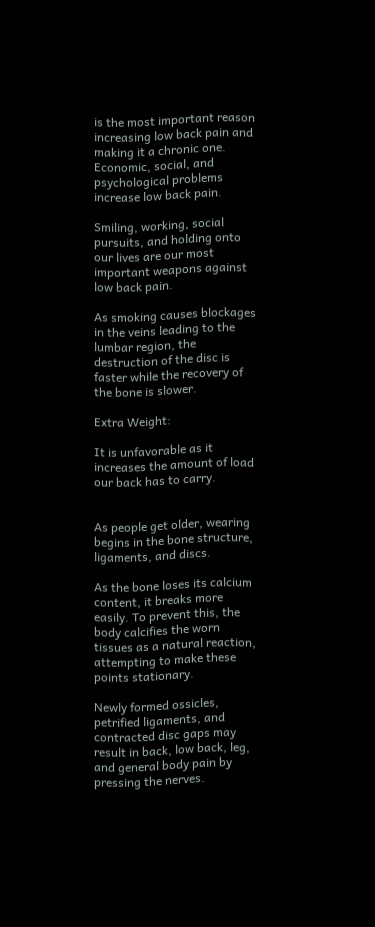is the most important reason increasing low back pain and making it a chronic one. Economic, social, and psychological problems increase low back pain.

Smiling, working, social pursuits, and holding onto our lives are our most important weapons against low back pain.

As smoking causes blockages in the veins leading to the lumbar region, the destruction of the disc is faster while the recovery of the bone is slower.

Extra Weight:

It is unfavorable as it increases the amount of load our back has to carry.


As people get older, wearing begins in the bone structure, ligaments, and discs.

As the bone loses its calcium content, it breaks more easily. To prevent this, the body calcifies the worn tissues as a natural reaction, attempting to make these points stationary.

Newly formed ossicles, petrified ligaments, and contracted disc gaps may result in back, low back, leg, and general body pain by pressing the nerves.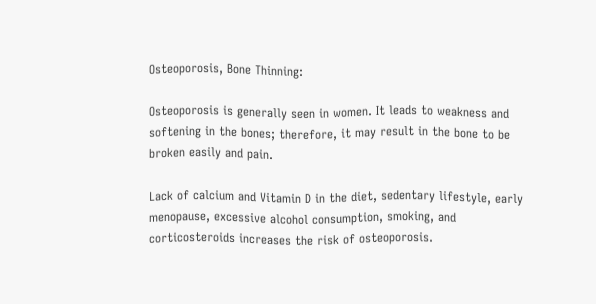Osteoporosis, Bone Thinning:

Osteoporosis is generally seen in women. It leads to weakness and softening in the bones; therefore, it may result in the bone to be broken easily and pain.

Lack of calcium and Vitamin D in the diet, sedentary lifestyle, early menopause, excessive alcohol consumption, smoking, and corticosteroids increases the risk of osteoporosis.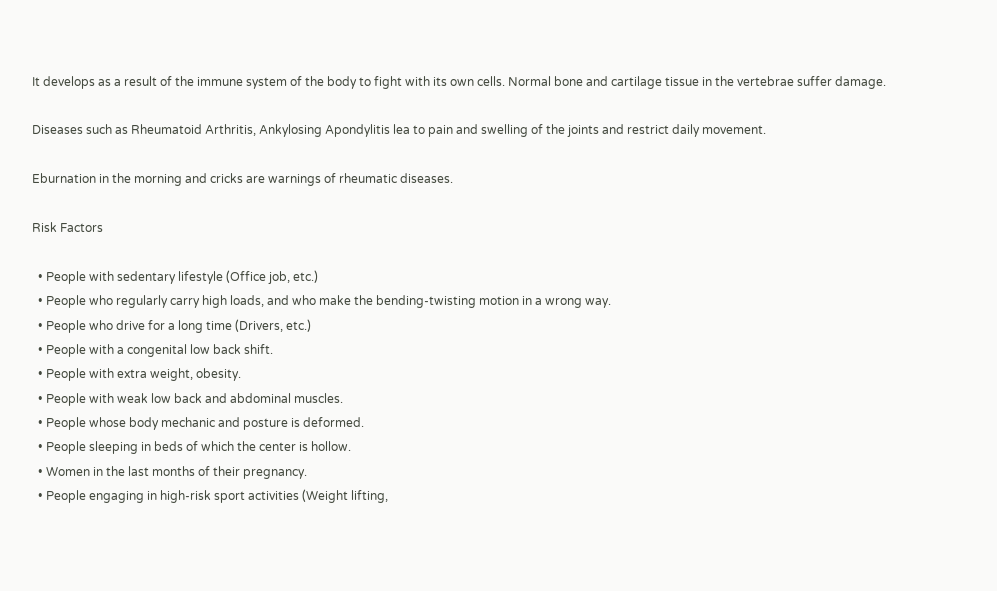It develops as a result of the immune system of the body to fight with its own cells. Normal bone and cartilage tissue in the vertebrae suffer damage.

Diseases such as Rheumatoid Arthritis, Ankylosing Apondylitis lea to pain and swelling of the joints and restrict daily movement.

Eburnation in the morning and cricks are warnings of rheumatic diseases.

Risk Factors

  • People with sedentary lifestyle (Office job, etc.)
  • People who regularly carry high loads, and who make the bending-twisting motion in a wrong way.
  • People who drive for a long time (Drivers, etc.)
  • People with a congenital low back shift.
  • People with extra weight, obesity.
  • People with weak low back and abdominal muscles.
  • People whose body mechanic and posture is deformed.
  • People sleeping in beds of which the center is hollow.
  • Women in the last months of their pregnancy.
  • People engaging in high-risk sport activities (Weight lifting,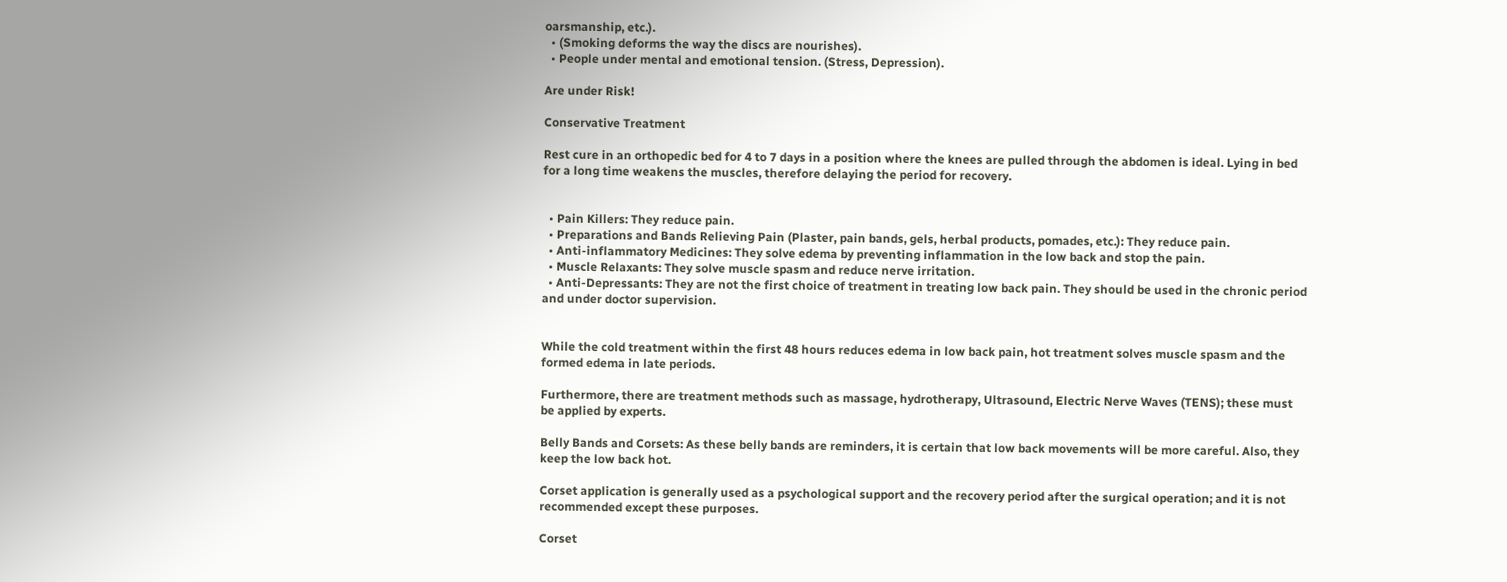oarsmanship, etc.).
  • (Smoking deforms the way the discs are nourishes).
  • People under mental and emotional tension. (Stress, Depression).

Are under Risk!

Conservative Treatment

Rest cure in an orthopedic bed for 4 to 7 days in a position where the knees are pulled through the abdomen is ideal. Lying in bed for a long time weakens the muscles, therefore delaying the period for recovery.


  • Pain Killers: They reduce pain.
  • Preparations and Bands Relieving Pain (Plaster, pain bands, gels, herbal products, pomades, etc.): They reduce pain.
  • Anti-inflammatory Medicines: They solve edema by preventing inflammation in the low back and stop the pain.
  • Muscle Relaxants: They solve muscle spasm and reduce nerve irritation.
  • Anti-Depressants: They are not the first choice of treatment in treating low back pain. They should be used in the chronic period and under doctor supervision.


While the cold treatment within the first 48 hours reduces edema in low back pain, hot treatment solves muscle spasm and the formed edema in late periods.

Furthermore, there are treatment methods such as massage, hydrotherapy, Ultrasound, Electric Nerve Waves (TENS); these must be applied by experts.

Belly Bands and Corsets: As these belly bands are reminders, it is certain that low back movements will be more careful. Also, they keep the low back hot.

Corset application is generally used as a psychological support and the recovery period after the surgical operation; and it is not recommended except these purposes.

Corset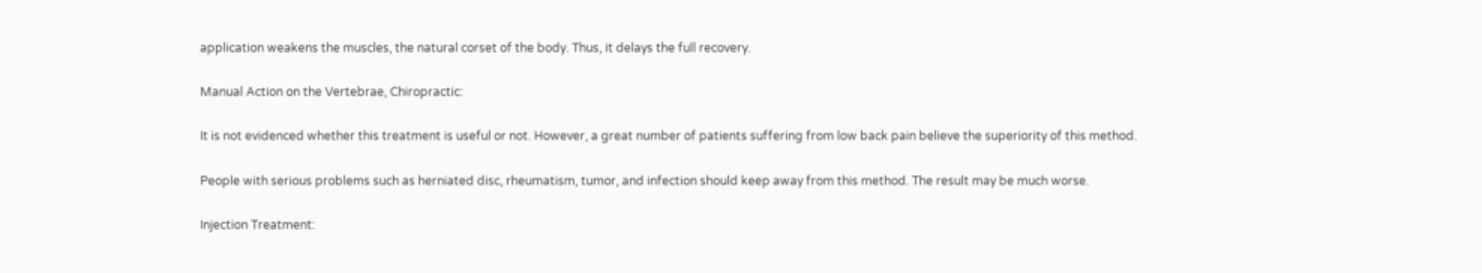application weakens the muscles, the natural corset of the body. Thus, it delays the full recovery.

Manual Action on the Vertebrae, Chiropractic:

It is not evidenced whether this treatment is useful or not. However, a great number of patients suffering from low back pain believe the superiority of this method.

People with serious problems such as herniated disc, rheumatism, tumor, and infection should keep away from this method. The result may be much worse.

Injection Treatment: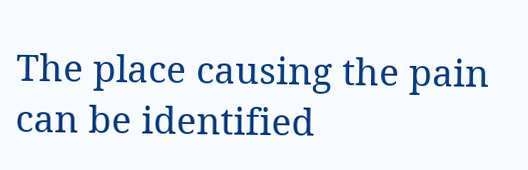The place causing the pain can be identified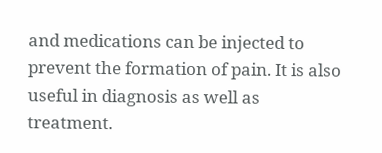and medications can be injected to prevent the formation of pain. It is also useful in diagnosis as well as treatment.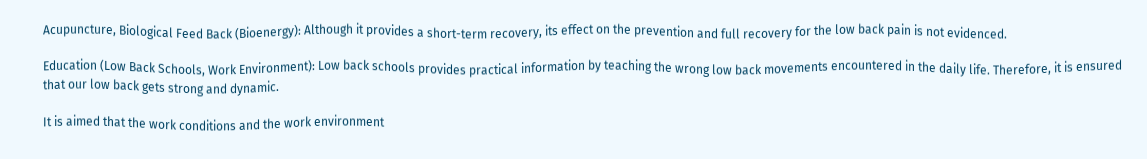Acupuncture, Biological Feed Back (Bioenergy): Although it provides a short-term recovery, its effect on the prevention and full recovery for the low back pain is not evidenced.

Education (Low Back Schools, Work Environment): Low back schools provides practical information by teaching the wrong low back movements encountered in the daily life. Therefore, it is ensured that our low back gets strong and dynamic.

It is aimed that the work conditions and the work environment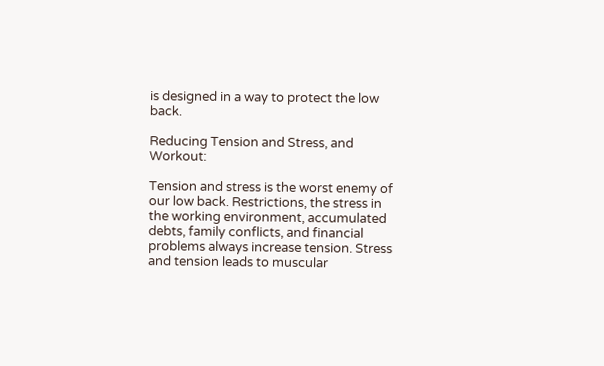is designed in a way to protect the low back.

Reducing Tension and Stress, and Workout:

Tension and stress is the worst enemy of our low back. Restrictions, the stress in the working environment, accumulated debts, family conflicts, and financial problems always increase tension. Stress and tension leads to muscular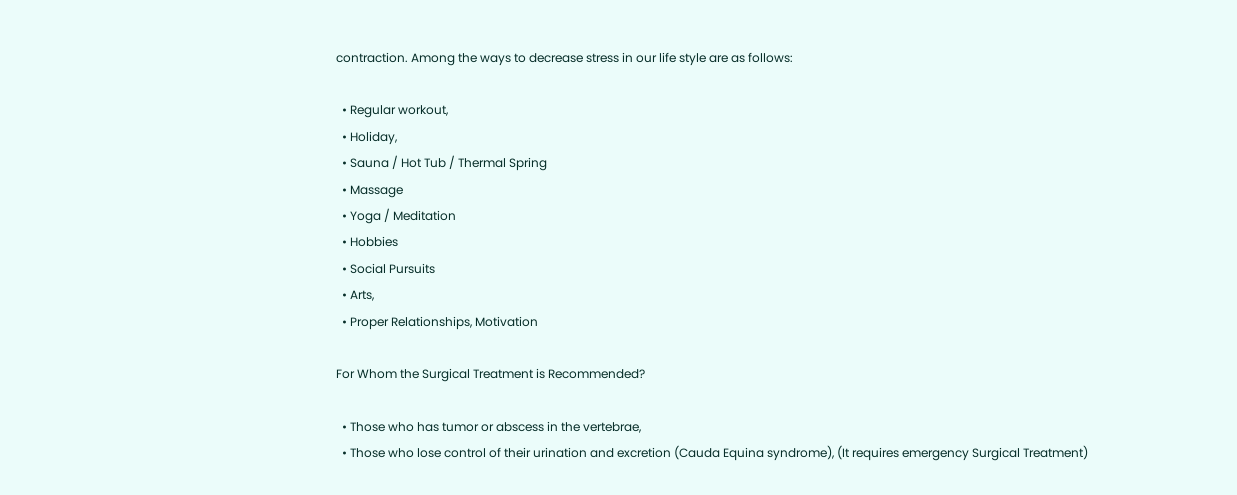contraction. Among the ways to decrease stress in our life style are as follows:

  • Regular workout,
  • Holiday,
  • Sauna / Hot Tub / Thermal Spring
  • Massage
  • Yoga / Meditation
  • Hobbies
  • Social Pursuits
  • Arts,
  • Proper Relationships, Motivation

For Whom the Surgical Treatment is Recommended?

  • Those who has tumor or abscess in the vertebrae,
  • Those who lose control of their urination and excretion (Cauda Equina syndrome), (It requires emergency Surgical Treatment)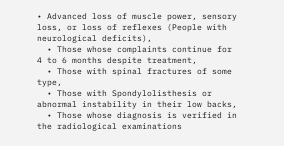• Advanced loss of muscle power, sensory loss, or loss of reflexes (People with neurological deficits),
  • Those whose complaints continue for 4 to 6 months despite treatment,
  • Those with spinal fractures of some type,
  • Those with Spondylolisthesis or abnormal instability in their low backs,
  • Those whose diagnosis is verified in the radiological examinations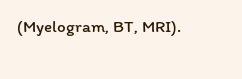(Myelogram, BT, MRI).